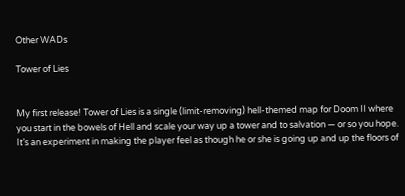Other WADs

Tower of Lies


My first release! Tower of Lies is a single (limit-removing) hell-themed map for Doom II where you start in the bowels of Hell and scale your way up a tower and to salvation — or so you hope. It’s an experiment in making the player feel as though he or she is going up and up the floors of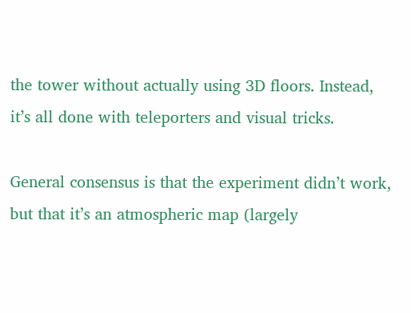the tower without actually using 3D floors. Instead, it’s all done with teleporters and visual tricks.

General consensus is that the experiment didn’t work, but that it’s an atmospheric map (largely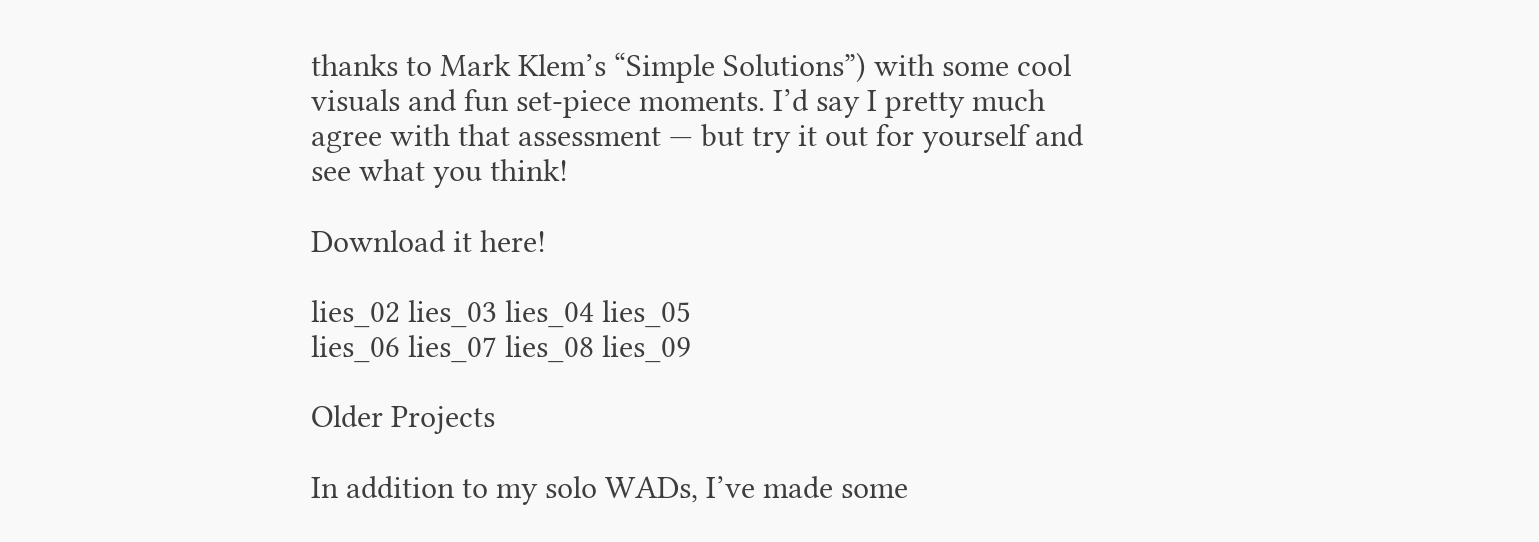thanks to Mark Klem’s “Simple Solutions”) with some cool visuals and fun set-piece moments. I’d say I pretty much agree with that assessment — but try it out for yourself and see what you think!

Download it here!

lies_02 lies_03 lies_04 lies_05
lies_06 lies_07 lies_08 lies_09

Older Projects

In addition to my solo WADs, I’ve made some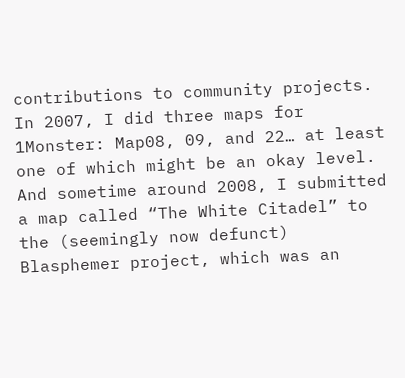contributions to community projects. In 2007, I did three maps for 1Monster: Map08, 09, and 22… at least one of which might be an okay level. And sometime around 2008, I submitted a map called “The White Citadel” to the (seemingly now defunct) Blasphemer project, which was an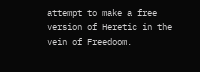attempt to make a free version of Heretic in the vein of Freedoom.